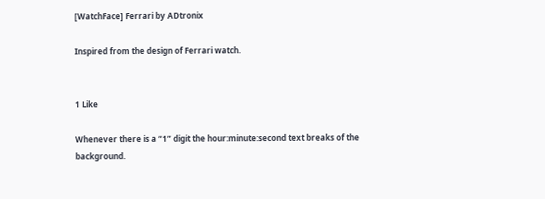[WatchFace] Ferrari by ADtronix

Inspired from the design of Ferrari watch.


1 Like

Whenever there is a “1” digit the hour:minute:second text breaks of the background.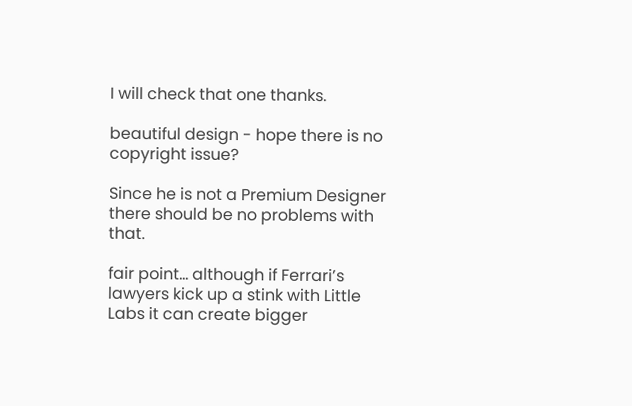I will check that one thanks.

beautiful design - hope there is no copyright issue?

Since he is not a Premium Designer there should be no problems with that.

fair point… although if Ferrari’s lawyers kick up a stink with Little Labs it can create bigger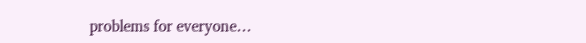problems for everyone…